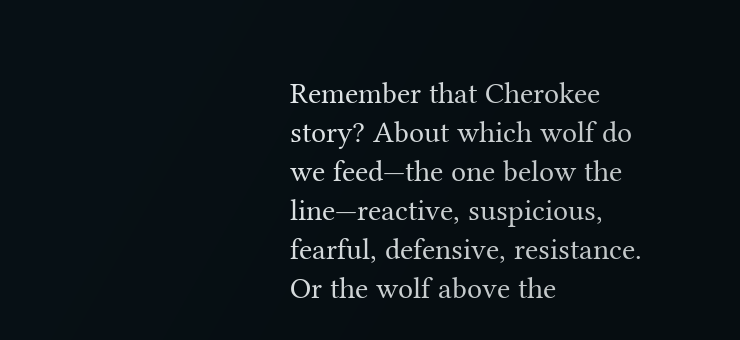Remember that Cherokee story? About which wolf do we feed—the one below the line—reactive, suspicious, fearful, defensive, resistance. Or the wolf above the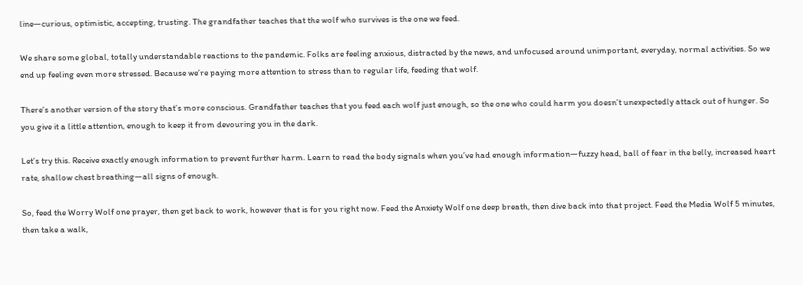line—curious, optimistic, accepting, trusting. The grandfather teaches that the wolf who survives is the one we feed.

We share some global, totally understandable reactions to the pandemic. Folks are feeling anxious, distracted by the news, and unfocused around unimportant, everyday, normal activities. So we end up feeling even more stressed. Because we’re paying more attention to stress than to regular life, feeding that wolf.

There’s another version of the story that’s more conscious. Grandfather teaches that you feed each wolf just enough, so the one who could harm you doesn’t unexpectedly attack out of hunger. So you give it a little attention, enough to keep it from devouring you in the dark.

Let’s try this. Receive exactly enough information to prevent further harm. Learn to read the body signals when you’ve had enough information—fuzzy head, ball of fear in the belly, increased heart rate, shallow chest breathing—all signs of enough.

So, feed the Worry Wolf one prayer, then get back to work, however that is for you right now. Feed the Anxiety Wolf one deep breath, then dive back into that project. Feed the Media Wolf 5 minutes, then take a walk,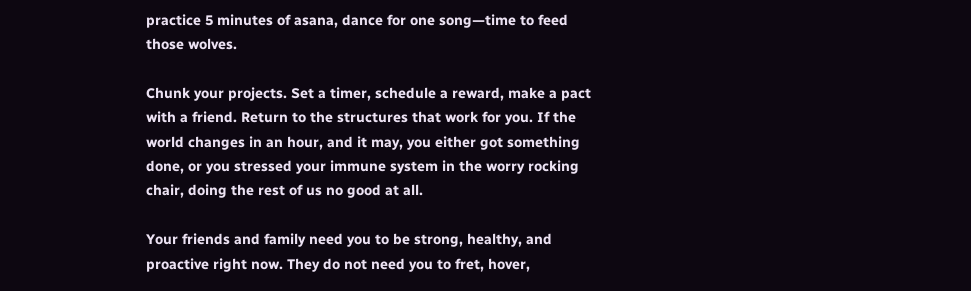practice 5 minutes of asana, dance for one song—time to feed those wolves.

Chunk your projects. Set a timer, schedule a reward, make a pact with a friend. Return to the structures that work for you. If the world changes in an hour, and it may, you either got something done, or you stressed your immune system in the worry rocking chair, doing the rest of us no good at all.

Your friends and family need you to be strong, healthy, and proactive right now. They do not need you to fret, hover,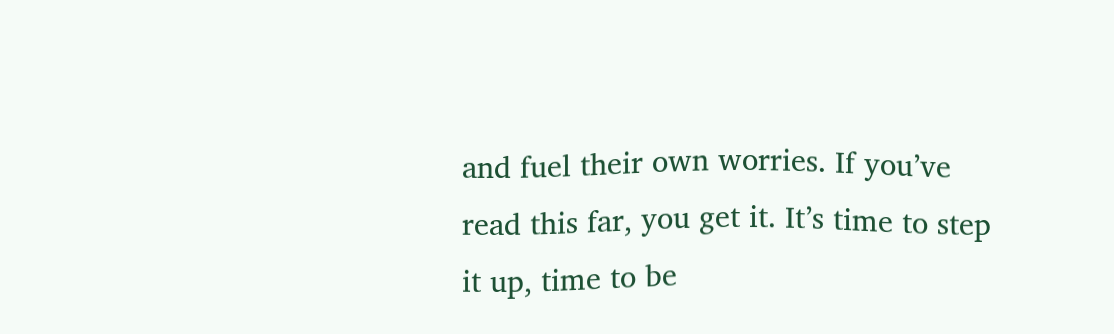and fuel their own worries. If you’ve read this far, you get it. It’s time to step it up, time to be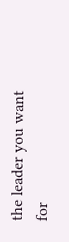the leader you want for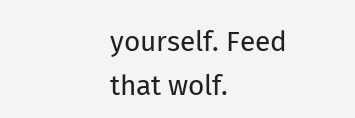yourself. Feed that wolf.